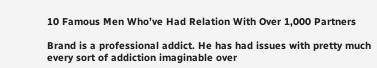10 Famous Men Who’ve Had Relation With Over 1,000 Partners

Brand is a professional addict. He has had issues with pretty much every sort of addiction imaginable over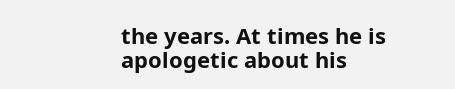the years. At times he is apologetic about his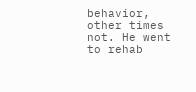behavior, other times not. He went to rehab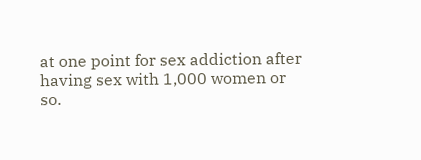at one point for sex addiction after having sex with 1,000 women or so.